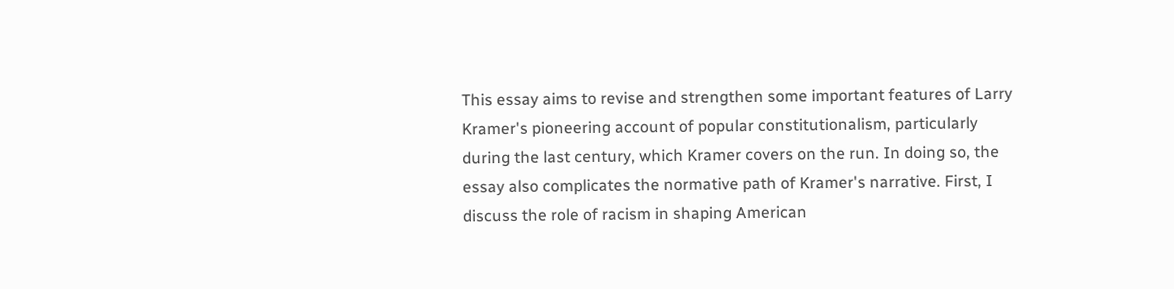This essay aims to revise and strengthen some important features of Larry Kramer's pioneering account of popular constitutionalism, particularly during the last century, which Kramer covers on the run. In doing so, the essay also complicates the normative path of Kramer's narrative. First, I discuss the role of racism in shaping American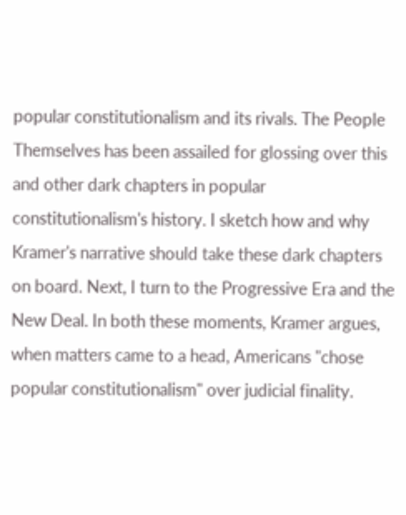popular constitutionalism and its rivals. The People Themselves has been assailed for glossing over this and other dark chapters in popular constitutionalism's history. I sketch how and why Kramer's narrative should take these dark chapters on board. Next, I turn to the Progressive Era and the New Deal. In both these moments, Kramer argues, when matters came to a head, Americans "chose popular constitutionalism" over judicial finality.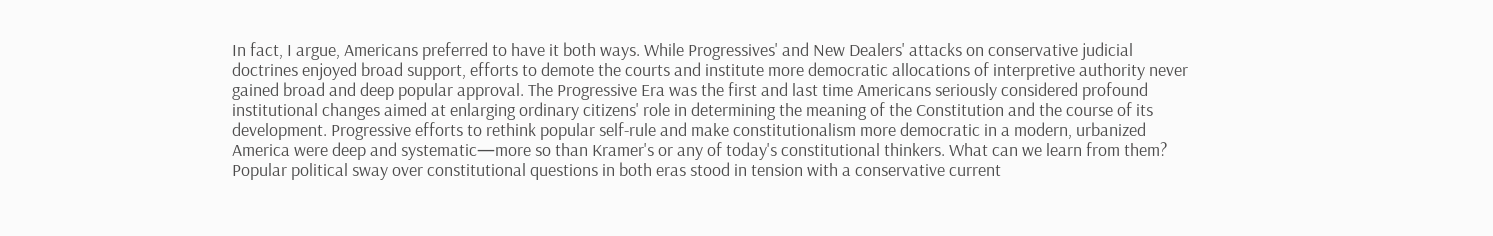In fact, I argue, Americans preferred to have it both ways. While Progressives' and New Dealers' attacks on conservative judicial doctrines enjoyed broad support, efforts to demote the courts and institute more democratic allocations of interpretive authority never gained broad and deep popular approval. The Progressive Era was the first and last time Americans seriously considered profound institutional changes aimed at enlarging ordinary citizens' role in determining the meaning of the Constitution and the course of its development. Progressive efforts to rethink popular self-rule and make constitutionalism more democratic in a modern, urbanized America were deep and systematic—more so than Kramer's or any of today's constitutional thinkers. What can we learn from them? Popular political sway over constitutional questions in both eras stood in tension with a conservative current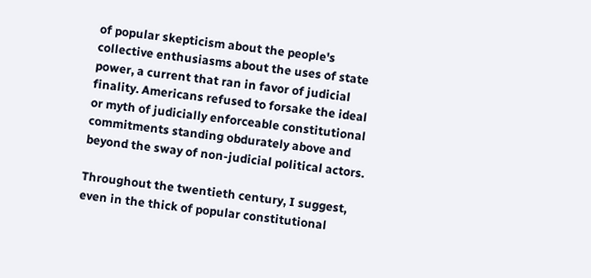of popular skepticism about the people's collective enthusiasms about the uses of state power, a current that ran in favor of judicial finality. Americans refused to forsake the ideal or myth of judicially enforceable constitutional commitments standing obdurately above and beyond the sway of non-judicial political actors.

Throughout the twentieth century, I suggest, even in the thick of popular constitutional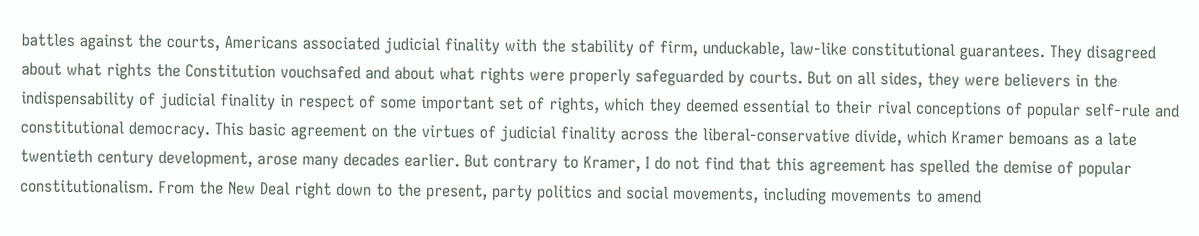battles against the courts, Americans associated judicial finality with the stability of firm, unduckable, law-like constitutional guarantees. They disagreed about what rights the Constitution vouchsafed and about what rights were properly safeguarded by courts. But on all sides, they were believers in the indispensability of judicial finality in respect of some important set of rights, which they deemed essential to their rival conceptions of popular self-rule and constitutional democracy. This basic agreement on the virtues of judicial finality across the liberal-conservative divide, which Kramer bemoans as a late twentieth century development, arose many decades earlier. But contrary to Kramer, I do not find that this agreement has spelled the demise of popular constitutionalism. From the New Deal right down to the present, party politics and social movements, including movements to amend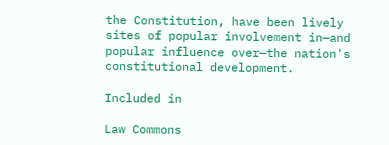the Constitution, have been lively sites of popular involvement in—and popular influence over—the nation's constitutional development.

Included in

Law Commons